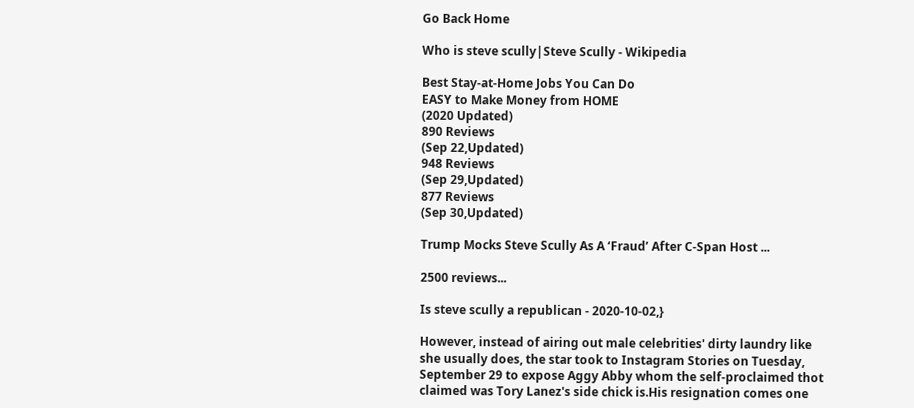Go Back Home

Who is steve scully|Steve Scully - Wikipedia

Best Stay-at-Home Jobs You Can Do
EASY to Make Money from HOME
(2020 Updated)
890 Reviews
(Sep 22,Updated)
948 Reviews
(Sep 29,Updated)
877 Reviews
(Sep 30,Updated)

Trump Mocks Steve Scully As A ‘Fraud’ After C-Span Host ...

2500 reviews...

Is steve scully a republican - 2020-10-02,}

However, instead of airing out male celebrities' dirty laundry like she usually does, the star took to Instagram Stories on Tuesday, September 29 to expose Aggy Abby whom the self-proclaimed thot claimed was Tory Lanez's side chick is.His resignation comes one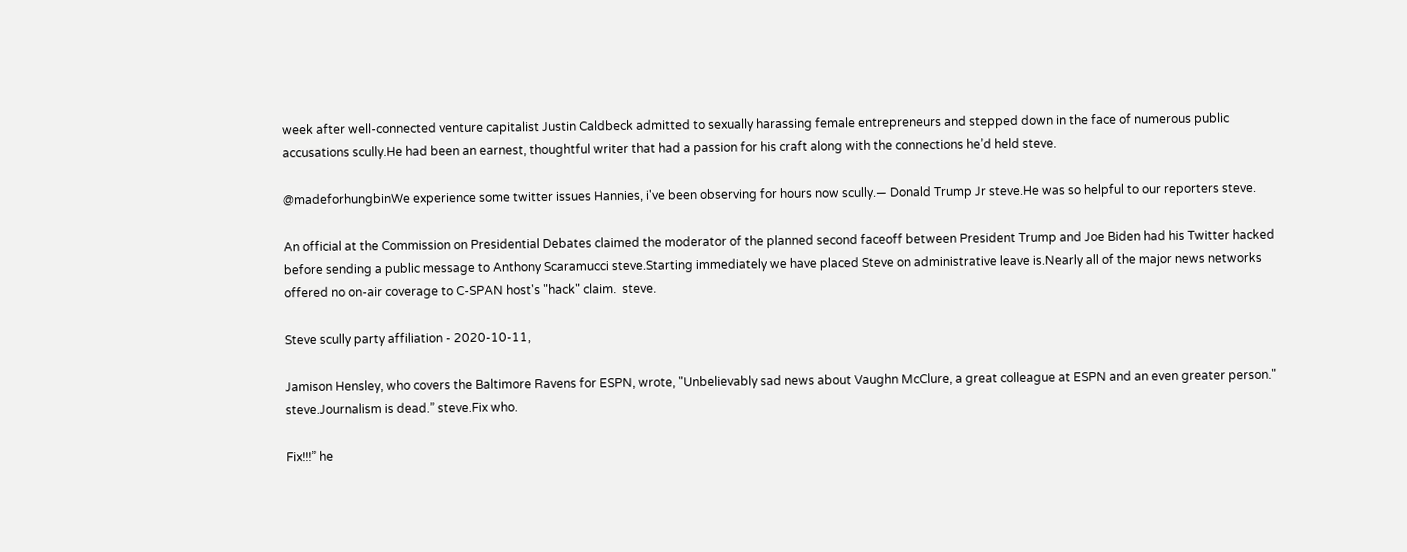week after well-connected venture capitalist Justin Caldbeck admitted to sexually harassing female entrepreneurs and stepped down in the face of numerous public accusations scully.He had been an earnest, thoughtful writer that had a passion for his craft along with the connections he’d held steve.

@madeforhungbinWe experience some twitter issues Hannies, i've been observing for hours now scully.— Donald Trump Jr steve.He was so helpful to our reporters steve.

An official at the Commission on Presidential Debates claimed the moderator of the planned second faceoff between President Trump and Joe Biden had his Twitter hacked before sending a public message to Anthony Scaramucci steve.Starting immediately we have placed Steve on administrative leave is.Nearly all of the major news networks offered no on-air coverage to C-SPAN host's "hack" claim.  steve.

Steve scully party affiliation - 2020-10-11,

Jamison Hensley, who covers the Baltimore Ravens for ESPN, wrote, "Unbelievably sad news about Vaughn McClure, a great colleague at ESPN and an even greater person."  steve.Journalism is dead.” steve.Fix who.

Fix!!!” he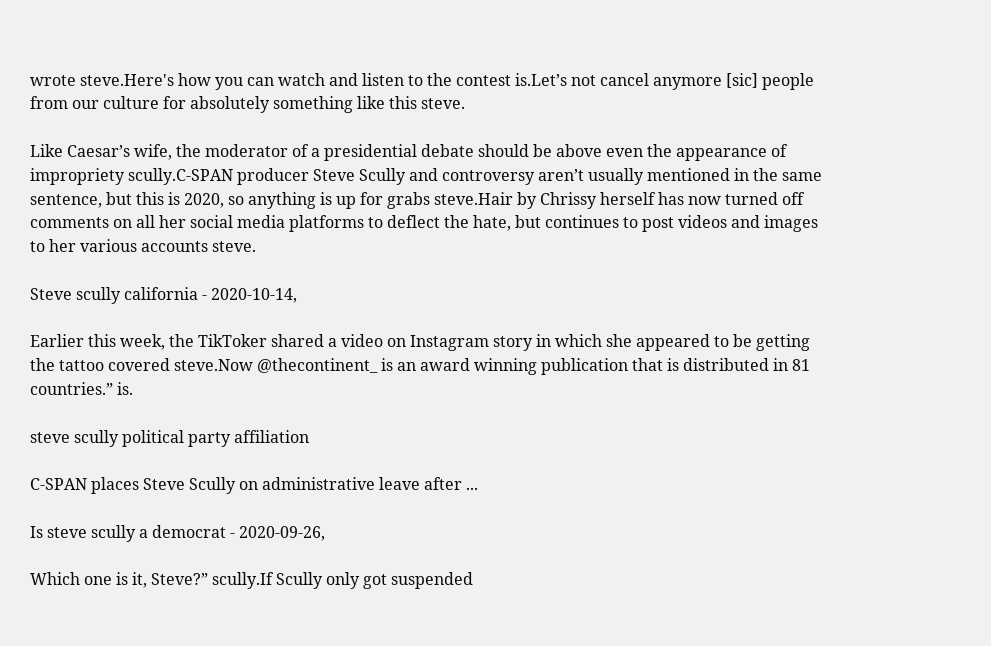wrote steve.Here's how you can watch and listen to the contest is.Let’s not cancel anymore [sic] people from our culture for absolutely something like this steve.

Like Caesar’s wife, the moderator of a presidential debate should be above even the appearance of impropriety scully.C-SPAN producer Steve Scully and controversy aren’t usually mentioned in the same sentence, but this is 2020, so anything is up for grabs steve.Hair by Chrissy herself has now turned off comments on all her social media platforms to deflect the hate, but continues to post videos and images to her various accounts steve.

Steve scully california - 2020-10-14,

Earlier this week, the TikToker shared a video on Instagram story in which she appeared to be getting the tattoo covered steve.Now @thecontinent_ is an award winning publication that is distributed in 81 countries.” is.

steve scully political party affiliation

C-SPAN places Steve Scully on administrative leave after ...

Is steve scully a democrat - 2020-09-26,

Which one is it, Steve?” scully.If Scully only got suspended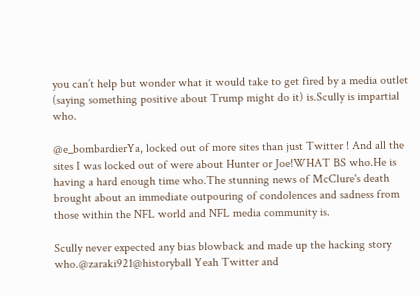you can’t help but wonder what it would take to get fired by a media outlet (saying something positive about Trump might do it) is.Scully is impartial who.

@e_bombardierYa, locked out of more sites than just Twitter ! And all the sites I was locked out of were about Hunter or Joe!WHAT BS who.He is having a hard enough time who.The stunning news of McClure's death brought about an immediate outpouring of condolences and sadness from those within the NFL world and NFL media community is.

Scully never expected any bias blowback and made up the hacking story who.@zaraki921@historyball Yeah Twitter and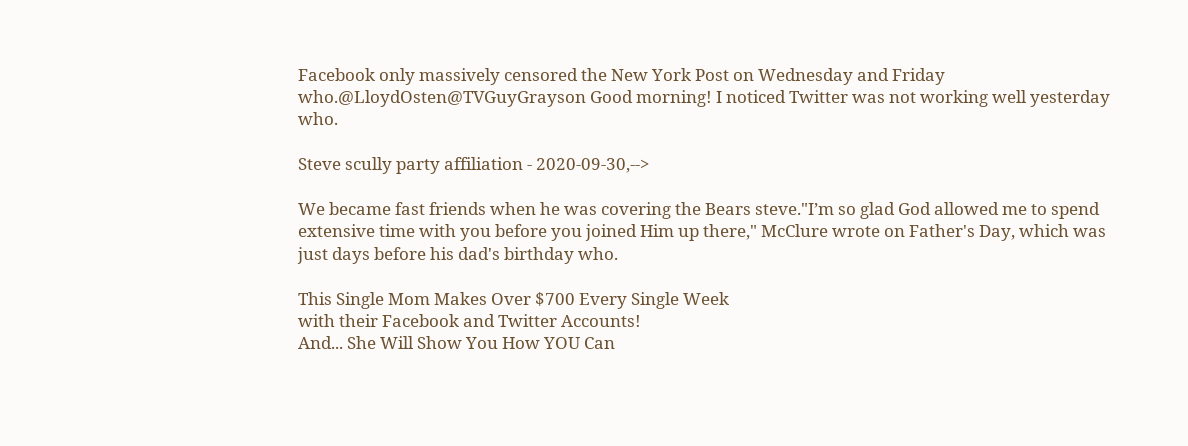Facebook only massively censored the New York Post on Wednesday and Friday who.@LloydOsten@TVGuyGrayson Good morning! I noticed Twitter was not working well yesterday who.

Steve scully party affiliation - 2020-09-30,-->

We became fast friends when he was covering the Bears steve."I’m so glad God allowed me to spend extensive time with you before you joined Him up there," McClure wrote on Father's Day, which was just days before his dad's birthday who.

This Single Mom Makes Over $700 Every Single Week
with their Facebook and Twitter Accounts!
And... She Will Show You How YOU Can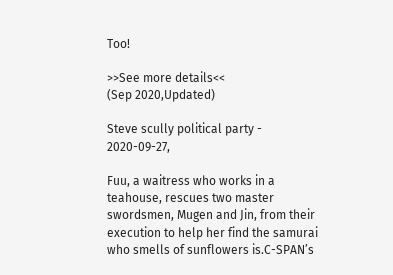Too!

>>See more details<<
(Sep 2020,Updated)

Steve scully political party - 2020-09-27,

Fuu, a waitress who works in a teahouse, rescues two master swordsmen, Mugen and Jin, from their execution to help her find the samurai who smells of sunflowers is.C-SPAN’s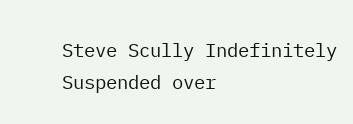Steve Scully Indefinitely Suspended over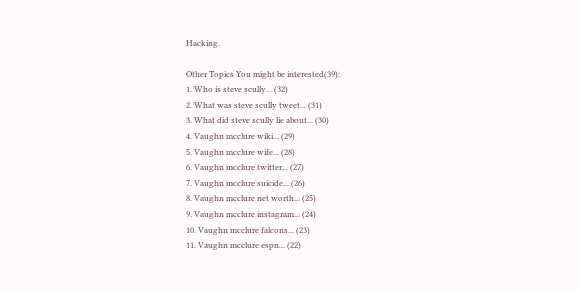Hacking.

Other Topics You might be interested(39):
1. Who is steve scully... (32)
2. What was steve scully tweet... (31)
3. What did steve scully lie about... (30)
4. Vaughn mcclure wiki... (29)
5. Vaughn mcclure wife... (28)
6. Vaughn mcclure twitter... (27)
7. Vaughn mcclure suicide... (26)
8. Vaughn mcclure net worth... (25)
9. Vaughn mcclure instagram... (24)
10. Vaughn mcclure falcons... (23)
11. Vaughn mcclure espn... (22)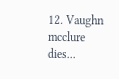12. Vaughn mcclure dies...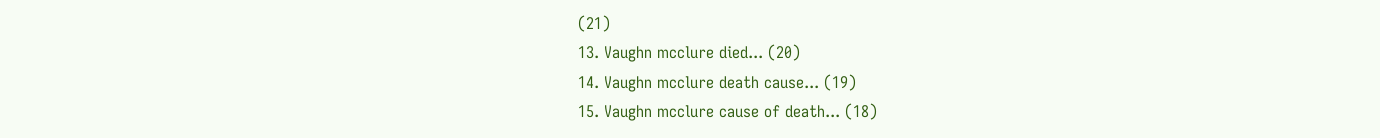(21)
13. Vaughn mcclure died... (20)
14. Vaughn mcclure death cause... (19)
15. Vaughn mcclure cause of death... (18)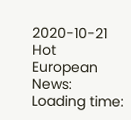2020-10-21 Hot European News:
Loading time: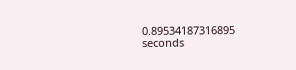0.89534187316895 seconds